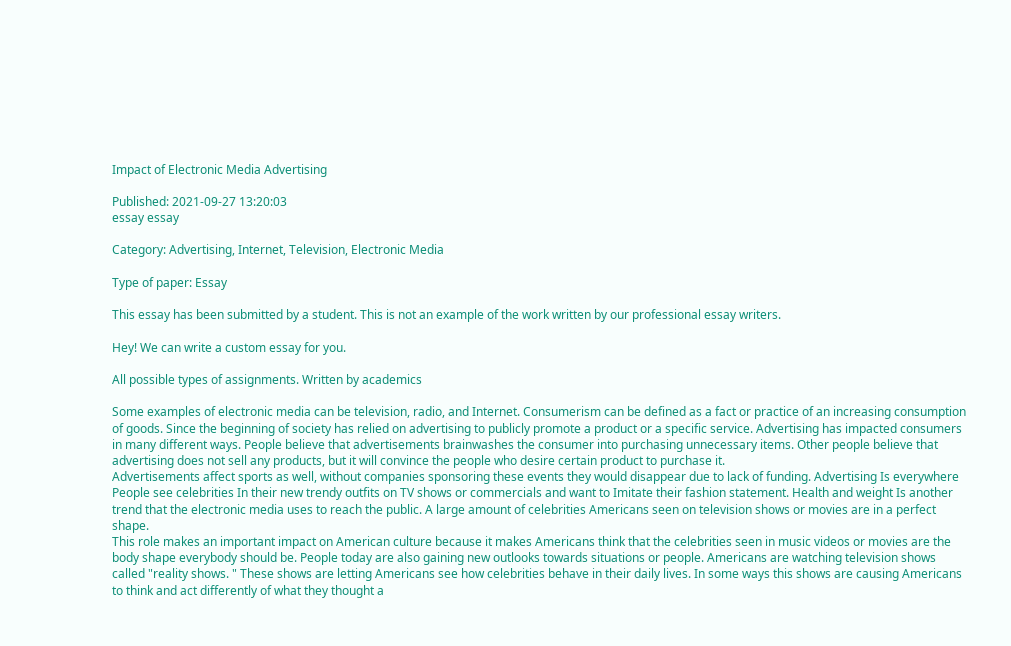Impact of Electronic Media Advertising

Published: 2021-09-27 13:20:03
essay essay

Category: Advertising, Internet, Television, Electronic Media

Type of paper: Essay

This essay has been submitted by a student. This is not an example of the work written by our professional essay writers.

Hey! We can write a custom essay for you.

All possible types of assignments. Written by academics

Some examples of electronic media can be television, radio, and Internet. Consumerism can be defined as a fact or practice of an increasing consumption of goods. Since the beginning of society has relied on advertising to publicly promote a product or a specific service. Advertising has impacted consumers in many different ways. People believe that advertisements brainwashes the consumer into purchasing unnecessary items. Other people believe that advertising does not sell any products, but it will convince the people who desire certain product to purchase it.
Advertisements affect sports as well, without companies sponsoring these events they would disappear due to lack of funding. Advertising Is everywhere People see celebrities In their new trendy outfits on TV shows or commercials and want to Imitate their fashion statement. Health and weight Is another trend that the electronic media uses to reach the public. A large amount of celebrities Americans seen on television shows or movies are in a perfect shape.
This role makes an important impact on American culture because it makes Americans think that the celebrities seen in music videos or movies are the body shape everybody should be. People today are also gaining new outlooks towards situations or people. Americans are watching television shows called "reality shows. " These shows are letting Americans see how celebrities behave in their daily lives. In some ways this shows are causing Americans to think and act differently of what they thought a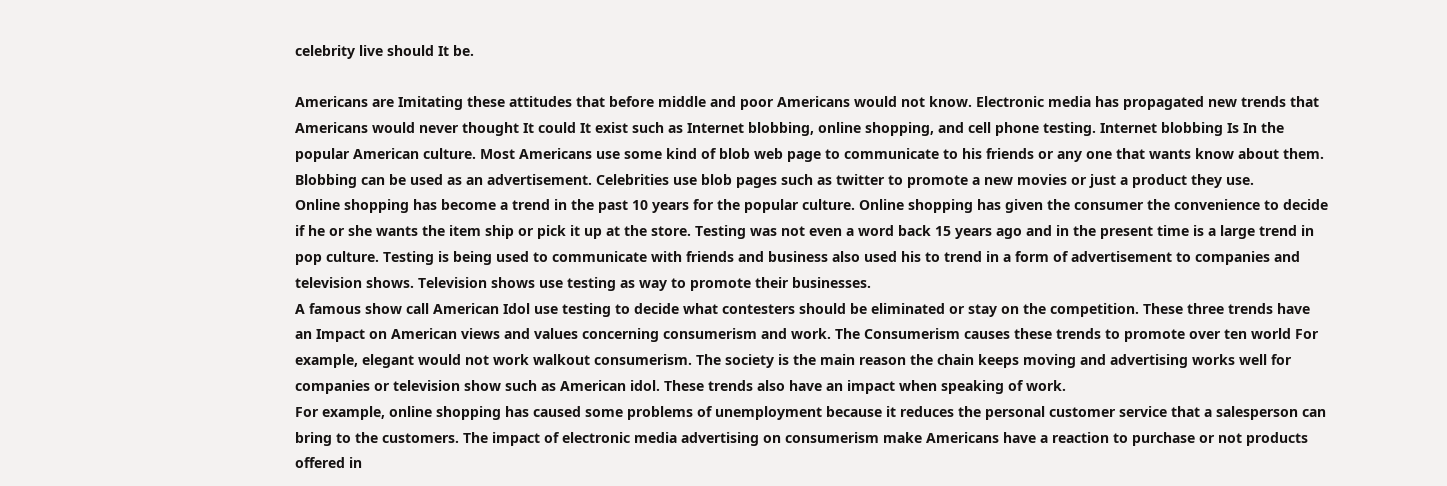celebrity live should It be.

Americans are Imitating these attitudes that before middle and poor Americans would not know. Electronic media has propagated new trends that Americans would never thought It could It exist such as Internet blobbing, online shopping, and cell phone testing. Internet blobbing Is In the popular American culture. Most Americans use some kind of blob web page to communicate to his friends or any one that wants know about them. Blobbing can be used as an advertisement. Celebrities use blob pages such as twitter to promote a new movies or just a product they use.
Online shopping has become a trend in the past 10 years for the popular culture. Online shopping has given the consumer the convenience to decide if he or she wants the item ship or pick it up at the store. Testing was not even a word back 15 years ago and in the present time is a large trend in pop culture. Testing is being used to communicate with friends and business also used his to trend in a form of advertisement to companies and television shows. Television shows use testing as way to promote their businesses.
A famous show call American Idol use testing to decide what contesters should be eliminated or stay on the competition. These three trends have an Impact on American views and values concerning consumerism and work. The Consumerism causes these trends to promote over ten world For example, elegant would not work walkout consumerism. The society is the main reason the chain keeps moving and advertising works well for companies or television show such as American idol. These trends also have an impact when speaking of work.
For example, online shopping has caused some problems of unemployment because it reduces the personal customer service that a salesperson can bring to the customers. The impact of electronic media advertising on consumerism make Americans have a reaction to purchase or not products offered in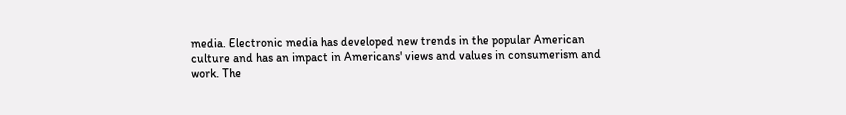media. Electronic media has developed new trends in the popular American culture and has an impact in Americans' views and values in consumerism and work. The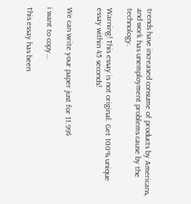trends have increased consume of products by Americans, and work has unemployment problems cause by the technology.

Warning! This essay is not original. Get 100% unique essay within 45 seconds!


We can write your paper just for 11.99$

i want to copy...

This essay has been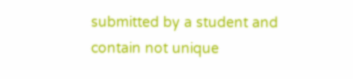submitted by a student and contain not unique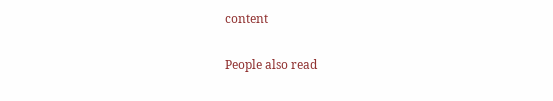content

People also read